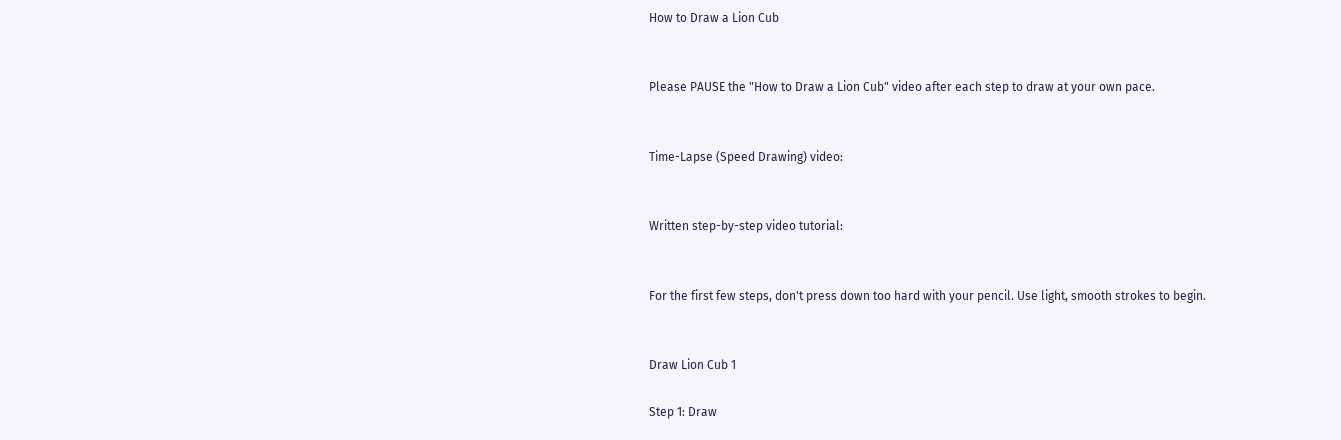How to Draw a Lion Cub


Please PAUSE the "How to Draw a Lion Cub" video after each step to draw at your own pace.


Time-Lapse (Speed Drawing) video:


Written step-by-step video tutorial:


For the first few steps, don't press down too hard with your pencil. Use light, smooth strokes to begin.


Draw Lion Cub 1

Step 1: Draw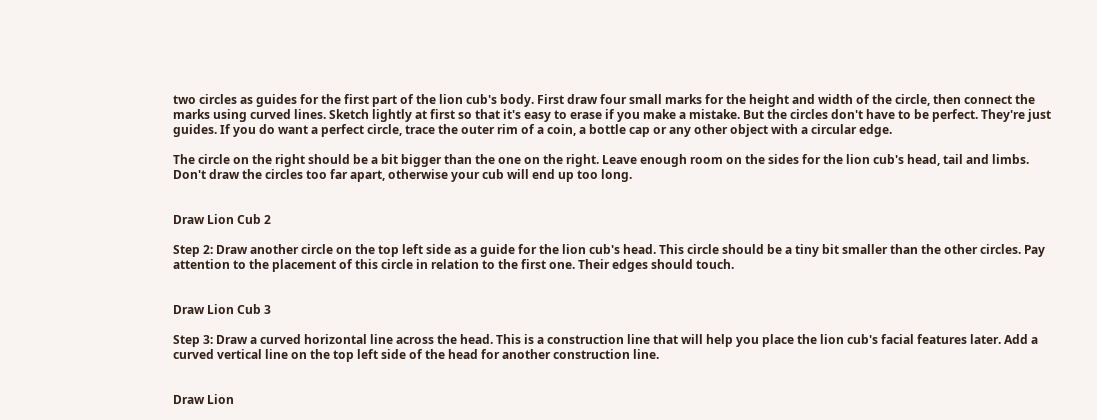two circles as guides for the first part of the lion cub's body. First draw four small marks for the height and width of the circle, then connect the marks using curved lines. Sketch lightly at first so that it's easy to erase if you make a mistake. But the circles don't have to be perfect. They're just guides. If you do want a perfect circle, trace the outer rim of a coin, a bottle cap or any other object with a circular edge.

The circle on the right should be a bit bigger than the one on the right. Leave enough room on the sides for the lion cub's head, tail and limbs. Don't draw the circles too far apart, otherwise your cub will end up too long.


Draw Lion Cub 2

Step 2: Draw another circle on the top left side as a guide for the lion cub's head. This circle should be a tiny bit smaller than the other circles. Pay attention to the placement of this circle in relation to the first one. Their edges should touch.


Draw Lion Cub 3

Step 3: Draw a curved horizontal line across the head. This is a construction line that will help you place the lion cub's facial features later. Add a curved vertical line on the top left side of the head for another construction line.


Draw Lion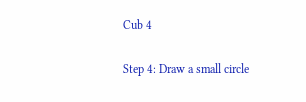Cub 4

Step 4: Draw a small circle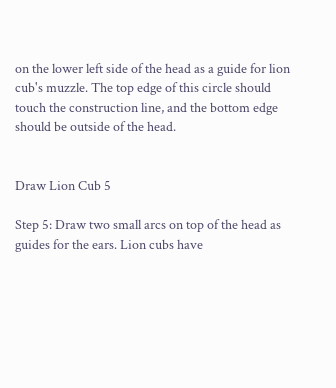on the lower left side of the head as a guide for lion cub's muzzle. The top edge of this circle should touch the construction line, and the bottom edge should be outside of the head.


Draw Lion Cub 5

Step 5: Draw two small arcs on top of the head as guides for the ears. Lion cubs have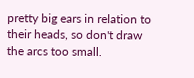pretty big ears in relation to their heads, so don't draw the arcs too small.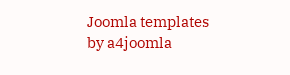Joomla templates by a4joomla